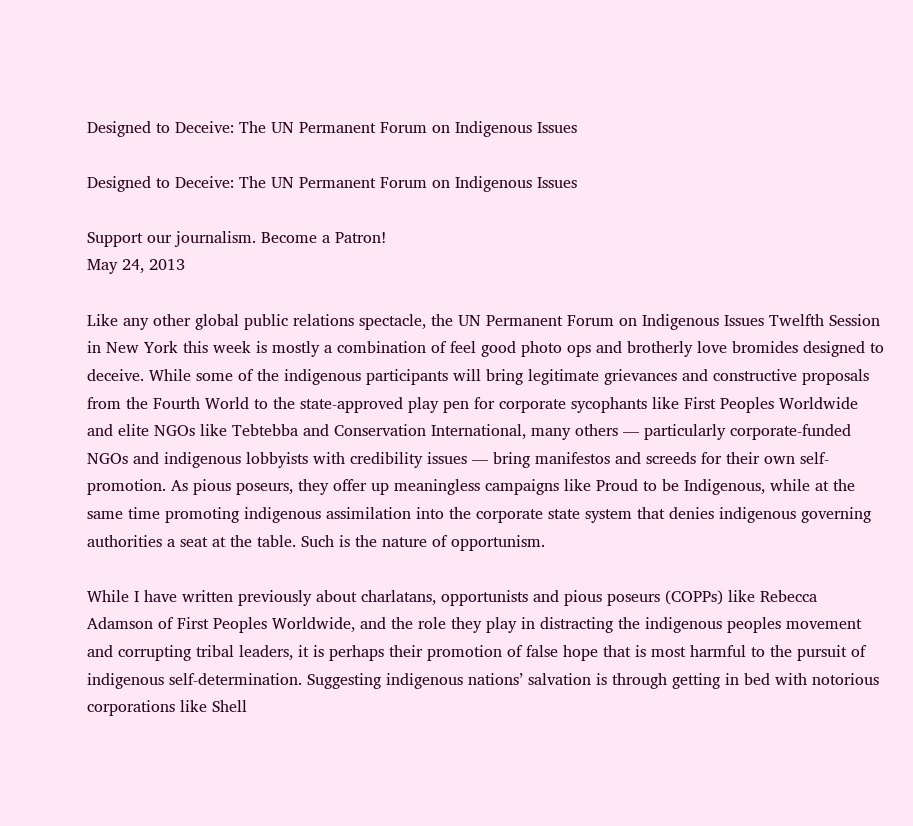Designed to Deceive: The UN Permanent Forum on Indigenous Issues

Designed to Deceive: The UN Permanent Forum on Indigenous Issues

Support our journalism. Become a Patron!
May 24, 2013

Like any other global public relations spectacle, the UN Permanent Forum on Indigenous Issues Twelfth Session in New York this week is mostly a combination of feel good photo ops and brotherly love bromides designed to deceive. While some of the indigenous participants will bring legitimate grievances and constructive proposals from the Fourth World to the state-approved play pen for corporate sycophants like First Peoples Worldwide and elite NGOs like Tebtebba and Conservation International, many others — particularly corporate-funded NGOs and indigenous lobbyists with credibility issues — bring manifestos and screeds for their own self-promotion. As pious poseurs, they offer up meaningless campaigns like Proud to be Indigenous, while at the same time promoting indigenous assimilation into the corporate state system that denies indigenous governing authorities a seat at the table. Such is the nature of opportunism.

While I have written previously about charlatans, opportunists and pious poseurs (COPPs) like Rebecca Adamson of First Peoples Worldwide, and the role they play in distracting the indigenous peoples movement and corrupting tribal leaders, it is perhaps their promotion of false hope that is most harmful to the pursuit of indigenous self-determination. Suggesting indigenous nations’ salvation is through getting in bed with notorious corporations like Shell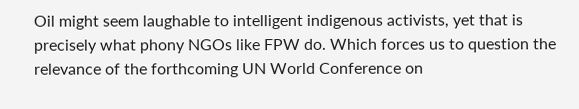Oil might seem laughable to intelligent indigenous activists, yet that is precisely what phony NGOs like FPW do. Which forces us to question the relevance of the forthcoming UN World Conference on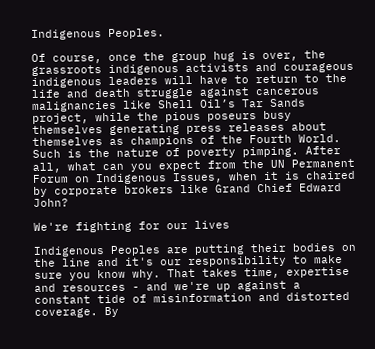Indigenous Peoples.

Of course, once the group hug is over, the grassroots indigenous activists and courageous indigenous leaders will have to return to the life and death struggle against cancerous malignancies like Shell Oil’s Tar Sands project, while the pious poseurs busy themselves generating press releases about themselves as champions of the Fourth World. Such is the nature of poverty pimping. After all, what can you expect from the UN Permanent Forum on Indigenous Issues, when it is chaired by corporate brokers like Grand Chief Edward John?

We're fighting for our lives

Indigenous Peoples are putting their bodies on the line and it's our responsibility to make sure you know why. That takes time, expertise and resources - and we're up against a constant tide of misinformation and distorted coverage. By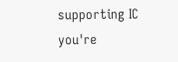supporting IC you're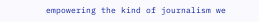empowering the kind of journalism we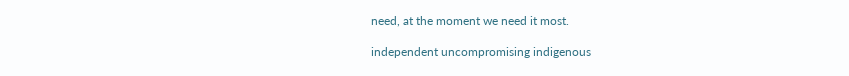need, at the moment we need it most.

independent uncompromising indigenous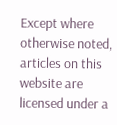Except where otherwise noted, articles on this website are licensed under a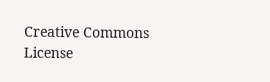Creative Commons License